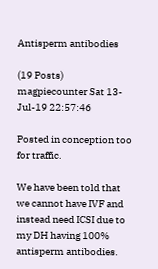Antisperm antibodies

(19 Posts)
magpiecounter Sat 13-Jul-19 22:57:46

Posted in conception too for traffic.

We have been told that we cannot have IVF and instead need ICSI due to my DH having 100% antisperm antibodies.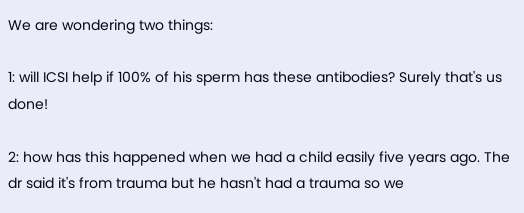We are wondering two things:

1: will ICSI help if 100% of his sperm has these antibodies? Surely that's us done!

2: how has this happened when we had a child easily five years ago. The dr said it's from trauma but he hasn't had a trauma so we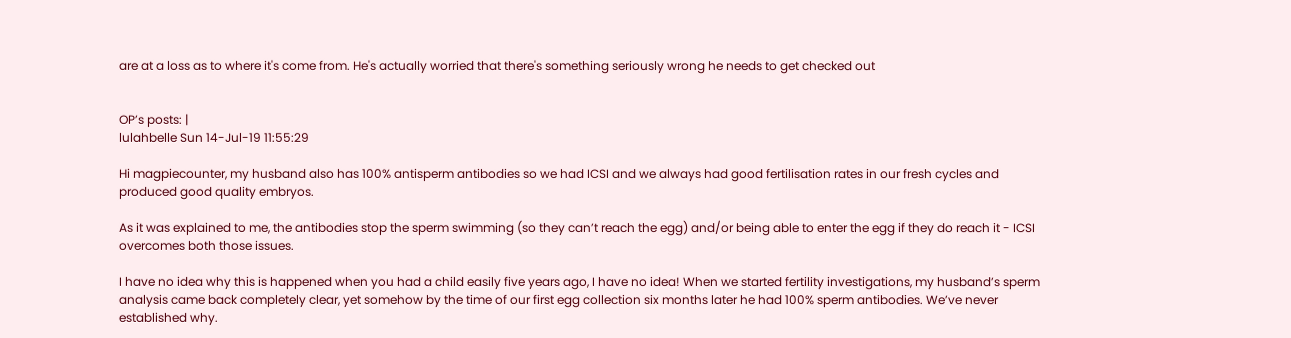are at a loss as to where it's come from. He's actually worried that there's something seriously wrong he needs to get checked out


OP’s posts: |
lulahbelle Sun 14-Jul-19 11:55:29

Hi magpiecounter, my husband also has 100% antisperm antibodies so we had ICSI and we always had good fertilisation rates in our fresh cycles and produced good quality embryos.

As it was explained to me, the antibodies stop the sperm swimming (so they can’t reach the egg) and/or being able to enter the egg if they do reach it - ICSI overcomes both those issues.

I have no idea why this is happened when you had a child easily five years ago, I have no idea! When we started fertility investigations, my husband’s sperm analysis came back completely clear, yet somehow by the time of our first egg collection six months later he had 100% sperm antibodies. We’ve never established why.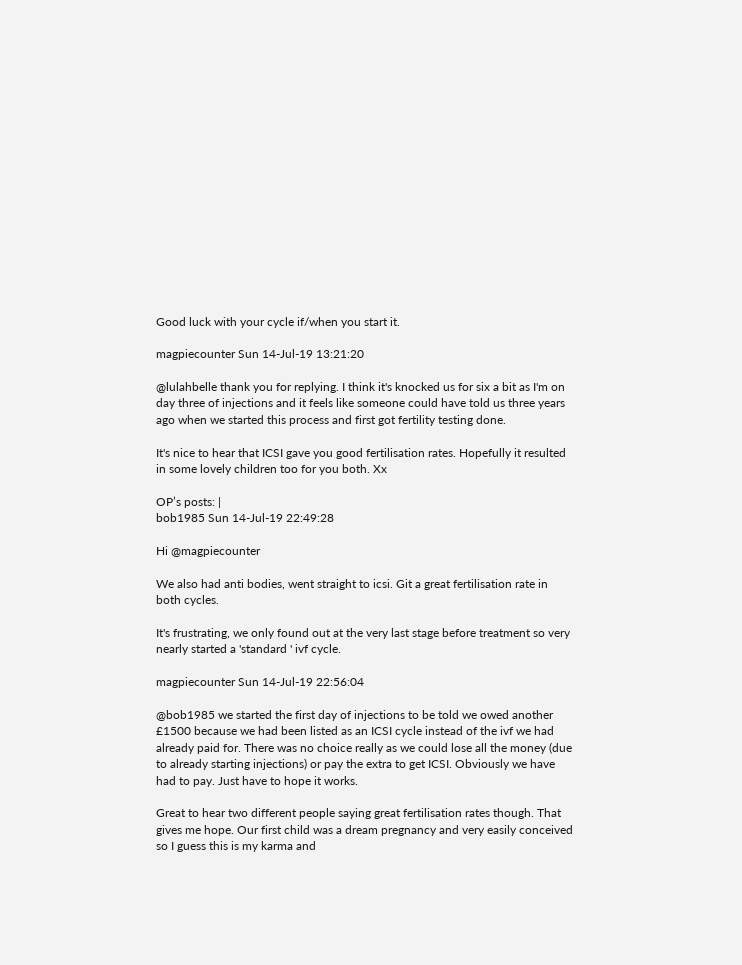Good luck with your cycle if/when you start it.

magpiecounter Sun 14-Jul-19 13:21:20

@lulahbelle thank you for replying. I think it's knocked us for six a bit as I'm on day three of injections and it feels like someone could have told us three years ago when we started this process and first got fertility testing done.

It's nice to hear that ICSI gave you good fertilisation rates. Hopefully it resulted in some lovely children too for you both. Xx

OP’s posts: |
bob1985 Sun 14-Jul-19 22:49:28

Hi @magpiecounter

We also had anti bodies, went straight to icsi. Git a great fertilisation rate in both cycles.

It's frustrating, we only found out at the very last stage before treatment so very nearly started a 'standard ' ivf cycle.

magpiecounter Sun 14-Jul-19 22:56:04

@bob1985 we started the first day of injections to be told we owed another £1500 because we had been listed as an ICSI cycle instead of the ivf we had already paid for. There was no choice really as we could lose all the money (due to already starting injections) or pay the extra to get ICSI. Obviously we have had to pay. Just have to hope it works.

Great to hear two different people saying great fertilisation rates though. That gives me hope. Our first child was a dream pregnancy and very easily conceived so I guess this is my karma and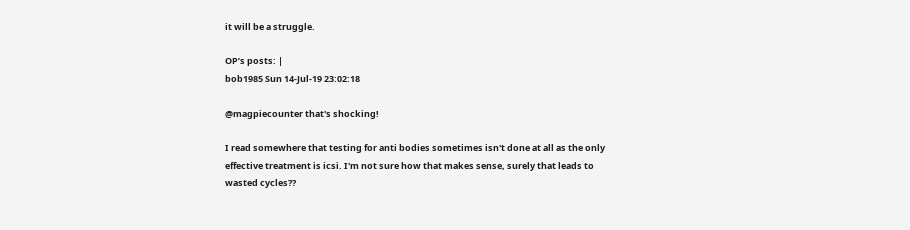it will be a struggle.

OP’s posts: |
bob1985 Sun 14-Jul-19 23:02:18

@magpiecounter that's shocking!

I read somewhere that testing for anti bodies sometimes isn't done at all as the only effective treatment is icsi. I'm not sure how that makes sense, surely that leads to wasted cycles??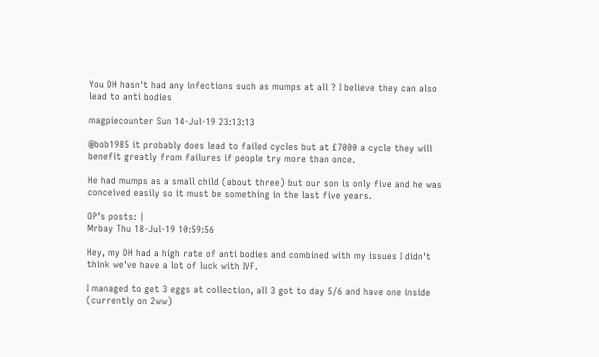You DH hasn't had any infections such as mumps at all ? I believe they can also lead to anti bodies

magpiecounter Sun 14-Jul-19 23:13:13

@bob1985 it probably does lead to failed cycles but at £7000 a cycle they will benefit greatly from failures if people try more than once.

He had mumps as a small child (about three) but our son is only five and he was conceived easily so it must be something in the last five years.

OP’s posts: |
Mrbay Thu 18-Jul-19 10:59:56

Hey, my DH had a high rate of anti bodies and combined with my issues I didn't think we've have a lot of luck with IVF.

I managed to get 3 eggs at collection, all 3 got to day 5/6 and have one inside (currently on 2ww)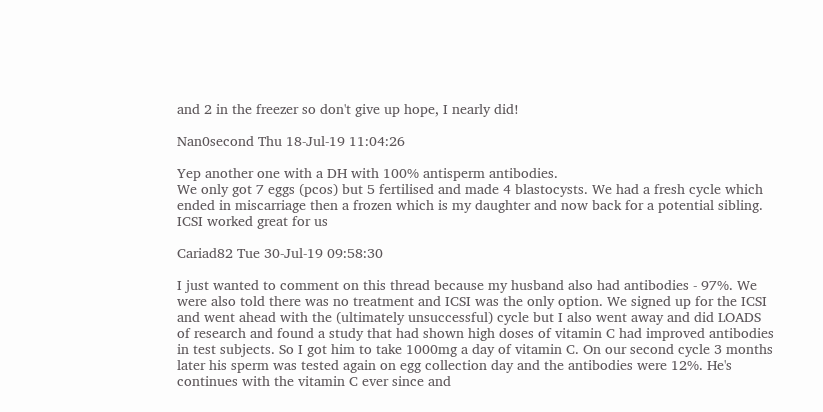and 2 in the freezer so don't give up hope, I nearly did!

Nan0second Thu 18-Jul-19 11:04:26

Yep another one with a DH with 100% antisperm antibodies.
We only got 7 eggs (pcos) but 5 fertilised and made 4 blastocysts. We had a fresh cycle which ended in miscarriage then a frozen which is my daughter and now back for a potential sibling.
ICSI worked great for us

Cariad82 Tue 30-Jul-19 09:58:30

I just wanted to comment on this thread because my husband also had antibodies - 97%. We were also told there was no treatment and ICSI was the only option. We signed up for the ICSI and went ahead with the (ultimately unsuccessful) cycle but I also went away and did LOADS of research and found a study that had shown high doses of vitamin C had improved antibodies in test subjects. So I got him to take 1000mg a day of vitamin C. On our second cycle 3 months later his sperm was tested again on egg collection day and the antibodies were 12%. He's continues with the vitamin C ever since and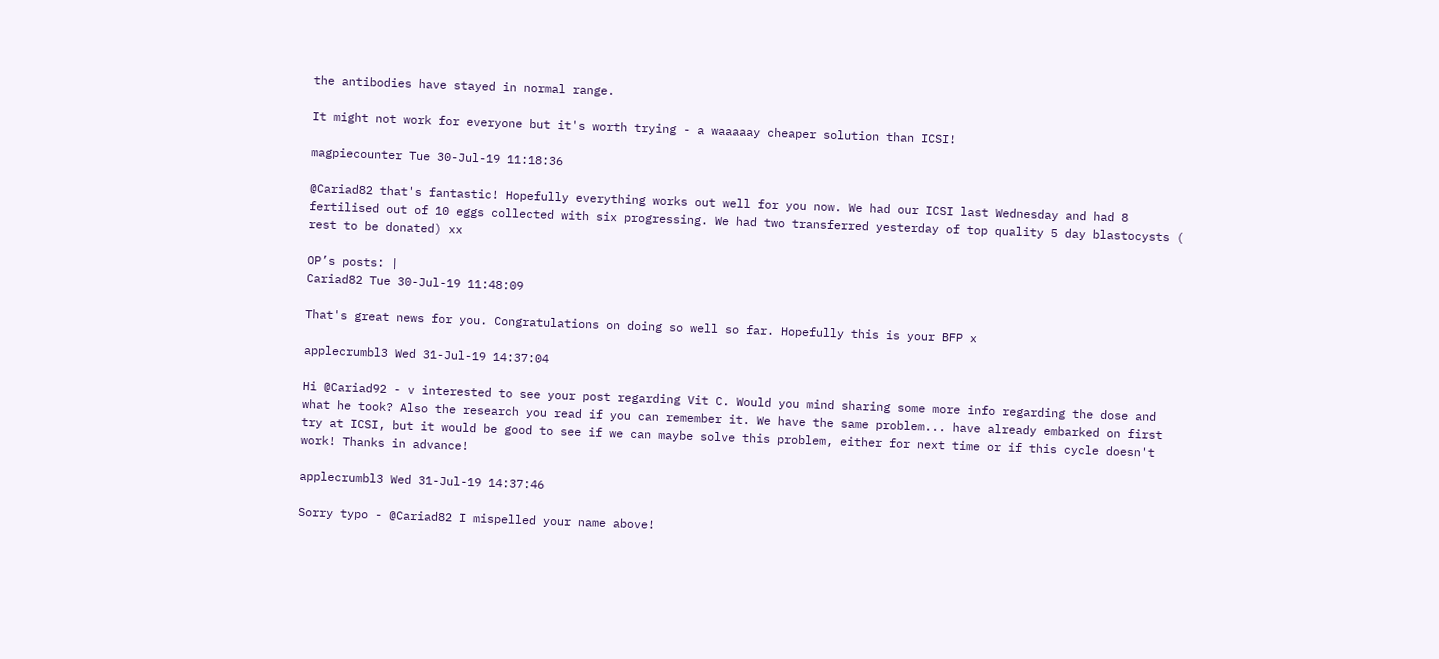the antibodies have stayed in normal range.

It might not work for everyone but it's worth trying - a waaaaay cheaper solution than ICSI!

magpiecounter Tue 30-Jul-19 11:18:36

@Cariad82 that's fantastic! Hopefully everything works out well for you now. We had our ICSI last Wednesday and had 8 fertilised out of 10 eggs collected with six progressing. We had two transferred yesterday of top quality 5 day blastocysts ( rest to be donated) xx

OP’s posts: |
Cariad82 Tue 30-Jul-19 11:48:09

That's great news for you. Congratulations on doing so well so far. Hopefully this is your BFP x

applecrumbl3 Wed 31-Jul-19 14:37:04

Hi @Cariad92 - v interested to see your post regarding Vit C. Would you mind sharing some more info regarding the dose and what he took? Also the research you read if you can remember it. We have the same problem... have already embarked on first try at ICSI, but it would be good to see if we can maybe solve this problem, either for next time or if this cycle doesn't work! Thanks in advance!

applecrumbl3 Wed 31-Jul-19 14:37:46

Sorry typo - @Cariad82 I mispelled your name above!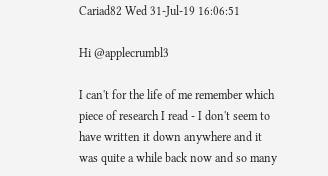Cariad82 Wed 31-Jul-19 16:06:51

Hi @applecrumbl3

I can't for the life of me remember which piece of research I read - I don't seem to have written it down anywhere and it was quite a while back now and so many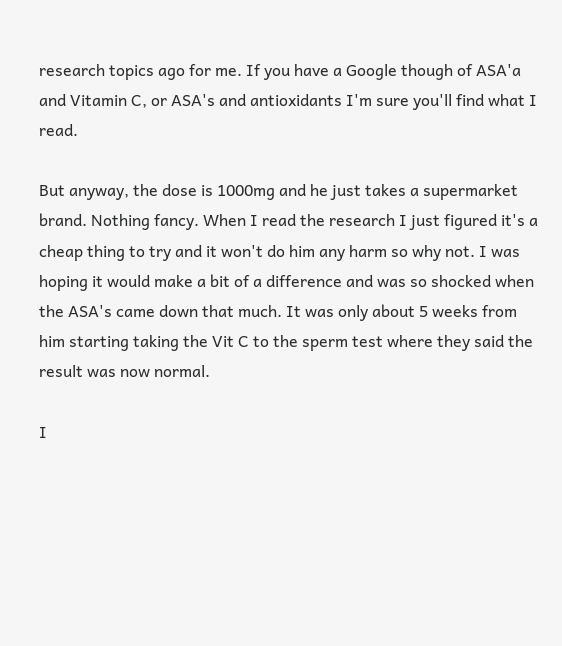research topics ago for me. If you have a Google though of ASA'a and Vitamin C, or ASA's and antioxidants I'm sure you'll find what I read.

But anyway, the dose is 1000mg and he just takes a supermarket brand. Nothing fancy. When I read the research I just figured it's a cheap thing to try and it won't do him any harm so why not. I was hoping it would make a bit of a difference and was so shocked when the ASA's came down that much. It was only about 5 weeks from him starting taking the Vit C to the sperm test where they said the result was now normal.

I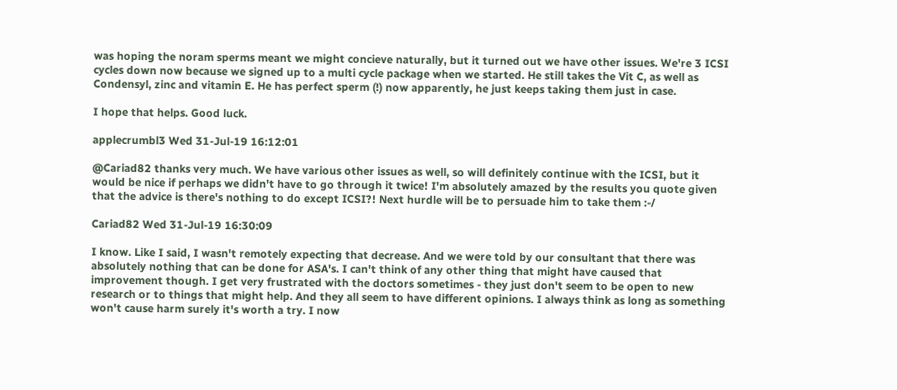was hoping the noram sperms meant we might concieve naturally, but it turned out we have other issues. We're 3 ICSI cycles down now because we signed up to a multi cycle package when we started. He still takes the Vit C, as well as Condensyl, zinc and vitamin E. He has perfect sperm (!) now apparently, he just keeps taking them just in case.

I hope that helps. Good luck.

applecrumbl3 Wed 31-Jul-19 16:12:01

@Cariad82 thanks very much. We have various other issues as well, so will definitely continue with the ICSI, but it would be nice if perhaps we didn't have to go through it twice! I'm absolutely amazed by the results you quote given that the advice is there's nothing to do except ICSI?! Next hurdle will be to persuade him to take them :-/

Cariad82 Wed 31-Jul-19 16:30:09

I know. Like I said, I wasn't remotely expecting that decrease. And we were told by our consultant that there was absolutely nothing that can be done for ASA's. I can't think of any other thing that might have caused that improvement though. I get very frustrated with the doctors sometimes - they just don't seem to be open to new research or to things that might help. And they all seem to have different opinions. I always think as long as something won't cause harm surely it's worth a try. I now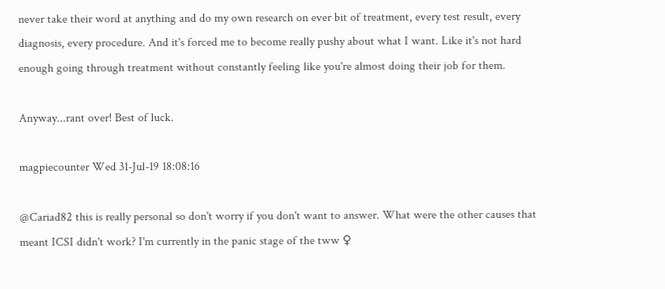never take their word at anything and do my own research on ever bit of treatment, every test result, every diagnosis, every procedure. And it's forced me to become really pushy about what I want. Like it's not hard enough going through treatment without constantly feeling like you're almost doing their job for them.

Anyway...rant over! Best of luck.

magpiecounter Wed 31-Jul-19 18:08:16

@Cariad82 this is really personal so don't worry if you don't want to answer. What were the other causes that meant ICSI didn't work? I'm currently in the panic stage of the tww ♀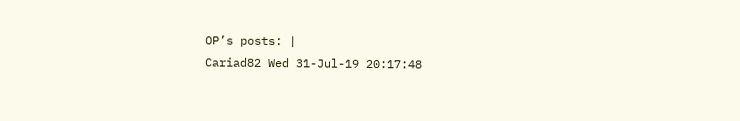OP’s posts: |
Cariad82 Wed 31-Jul-19 20:17:48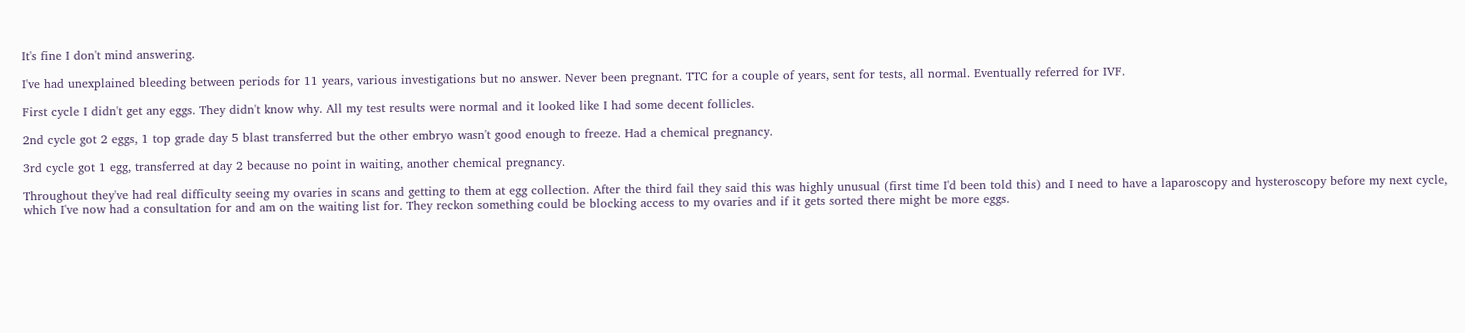It's fine I don't mind answering.

I've had unexplained bleeding between periods for 11 years, various investigations but no answer. Never been pregnant. TTC for a couple of years, sent for tests, all normal. Eventually referred for IVF.

First cycle I didn't get any eggs. They didn't know why. All my test results were normal and it looked like I had some decent follicles.

2nd cycle got 2 eggs, 1 top grade day 5 blast transferred but the other embryo wasn't good enough to freeze. Had a chemical pregnancy.

3rd cycle got 1 egg, transferred at day 2 because no point in waiting, another chemical pregnancy.

Throughout they've had real difficulty seeing my ovaries in scans and getting to them at egg collection. After the third fail they said this was highly unusual (first time I'd been told this) and I need to have a laparoscopy and hysteroscopy before my next cycle, which I've now had a consultation for and am on the waiting list for. They reckon something could be blocking access to my ovaries and if it gets sorted there might be more eggs.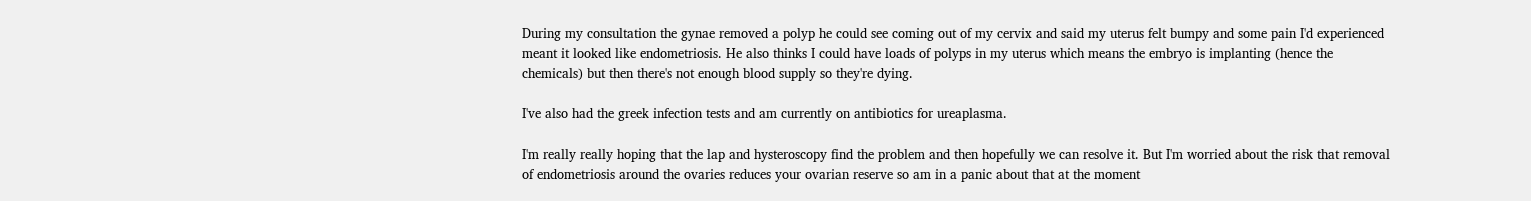During my consultation the gynae removed a polyp he could see coming out of my cervix and said my uterus felt bumpy and some pain I'd experienced meant it looked like endometriosis. He also thinks I could have loads of polyps in my uterus which means the embryo is implanting (hence the chemicals) but then there's not enough blood supply so they're dying.

I've also had the greek infection tests and am currently on antibiotics for ureaplasma.

I'm really really hoping that the lap and hysteroscopy find the problem and then hopefully we can resolve it. But I'm worried about the risk that removal of endometriosis around the ovaries reduces your ovarian reserve so am in a panic about that at the moment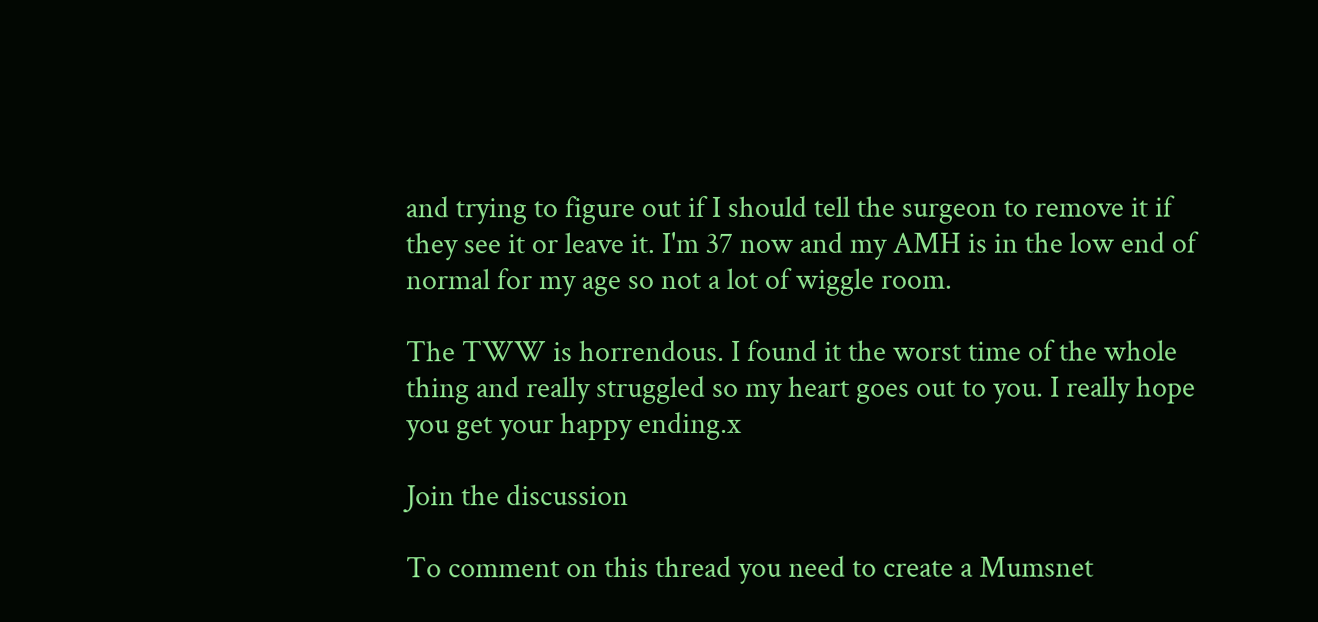and trying to figure out if I should tell the surgeon to remove it if they see it or leave it. I'm 37 now and my AMH is in the low end of normal for my age so not a lot of wiggle room.

The TWW is horrendous. I found it the worst time of the whole thing and really struggled so my heart goes out to you. I really hope you get your happy ending.x

Join the discussion

To comment on this thread you need to create a Mumsnet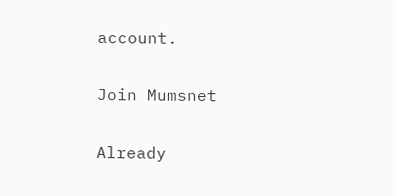account.

Join Mumsnet

Already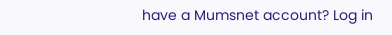have a Mumsnet account? Log in